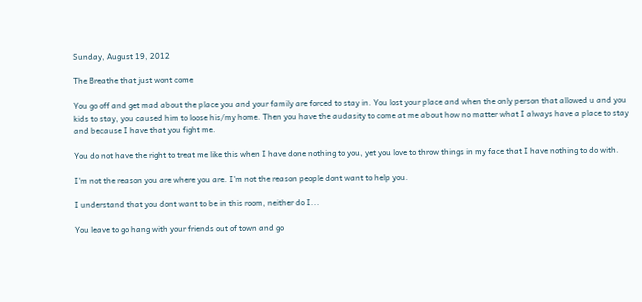Sunday, August 19, 2012

The Breathe that just wont come

You go off and get mad about the place you and your family are forced to stay in. You lost your place and when the only person that allowed u and you kids to stay, you caused him to loose his/my home. Then you have the audasity to come at me about how no matter what I always have a place to stay and because I have that you fight me.

You do not have the right to treat me like this when I have done nothing to you, yet you love to throw things in my face that I have nothing to do with.

I'm not the reason you are where you are. I'm not the reason people dont want to help you.

I understand that you dont want to be in this room, neither do I...

You leave to go hang with your friends out of town and go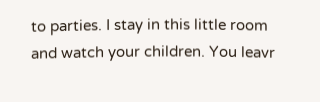to parties. I stay in this little room and watch your children. You leavr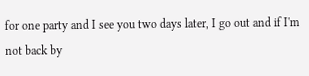for one party and I see you two days later, I go out and if I'm not back by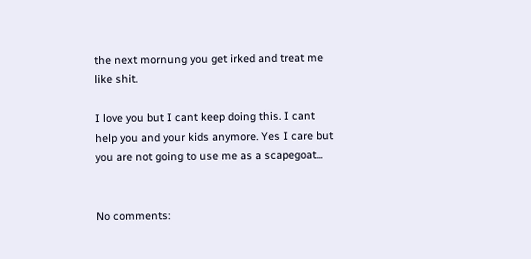the next mornung you get irked and treat me like shit.

I love you but I cant keep doing this. I cant help you and your kids anymore. Yes I care but you are not going to use me as a scapegoat...


No comments: